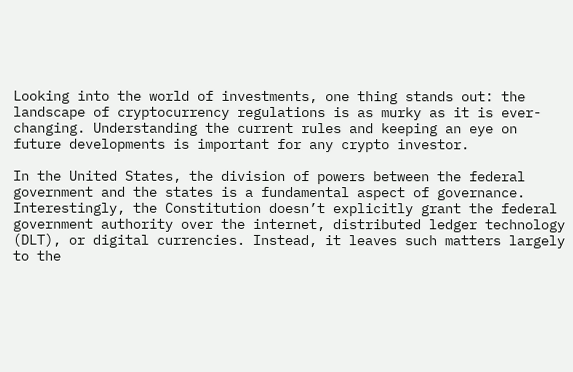Looking into the world of investments, one thing stands out: the landscape of cryptocurrency regulations is as murky as it is ever-changing. Understanding the current rules and keeping an eye on future developments is important for any crypto investor.

In the United States, the division of powers between the federal government and the states is a fundamental aspect of governance. Interestingly, the Constitution doesn’t explicitly grant the federal government authority over the internet, distributed ledger technology (DLT), or digital currencies. Instead, it leaves such matters largely to the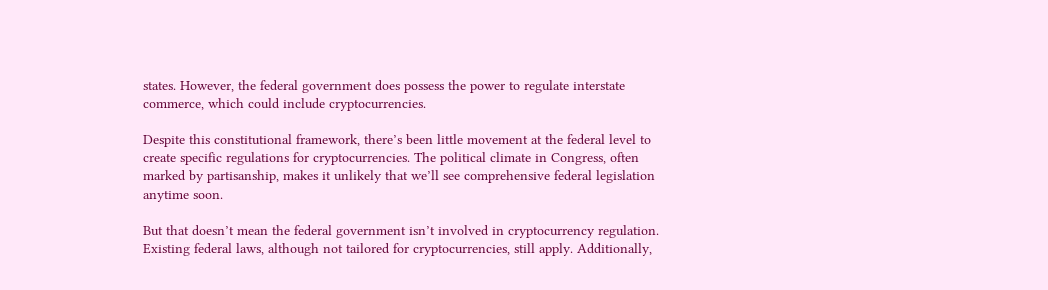states. However, the federal government does possess the power to regulate interstate commerce, which could include cryptocurrencies.

Despite this constitutional framework, there’s been little movement at the federal level to create specific regulations for cryptocurrencies. The political climate in Congress, often marked by partisanship, makes it unlikely that we’ll see comprehensive federal legislation anytime soon.

But that doesn’t mean the federal government isn’t involved in cryptocurrency regulation. Existing federal laws, although not tailored for cryptocurrencies, still apply. Additionally,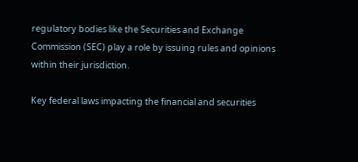regulatory bodies like the Securities and Exchange Commission (SEC) play a role by issuing rules and opinions within their jurisdiction.

Key federal laws impacting the financial and securities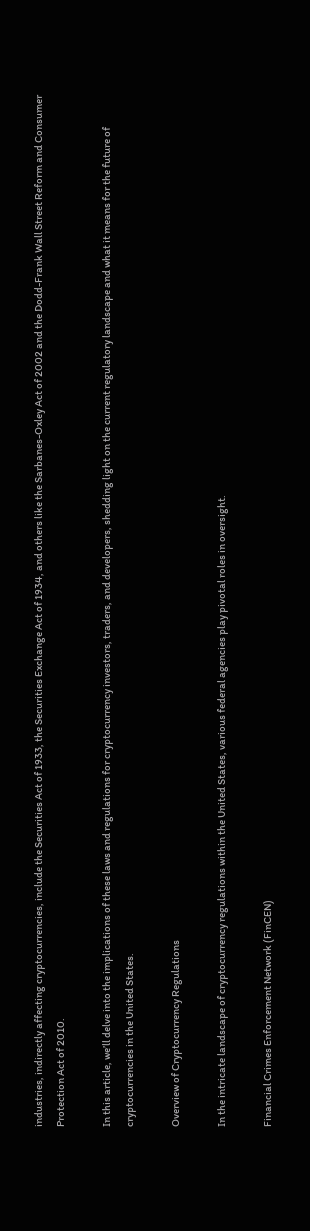industries, indirectly affecting cryptocurrencies, include the Securities Act of 1933, the Securities Exchange Act of 1934, and others like the Sarbanes-Oxley Act of 2002 and the Dodd-Frank Wall Street Reform and Consumer Protection Act of 2010.

In this article, we’ll delve into the implications of these laws and regulations for cryptocurrency investors, traders, and developers, shedding light on the current regulatory landscape and what it means for the future of cryptocurrencies in the United States.

Overview of Cryptocurrency Regulations

In the intricate landscape of cryptocurrency regulations within the United States, various federal agencies play pivotal roles in oversight.

Financial Crimes Enforcement Network (FinCEN)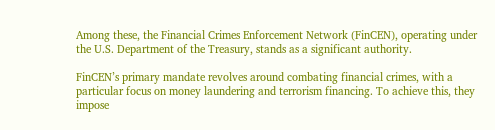Among these, the Financial Crimes Enforcement Network (FinCEN), operating under the U.S. Department of the Treasury, stands as a significant authority.

FinCEN’s primary mandate revolves around combating financial crimes, with a particular focus on money laundering and terrorism financing. To achieve this, they impose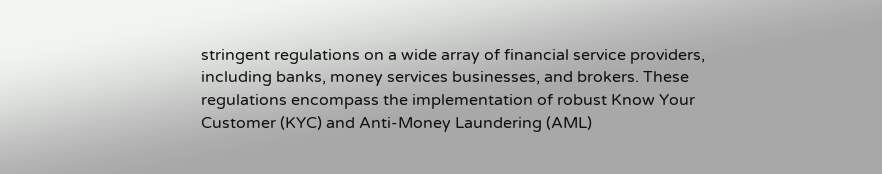stringent regulations on a wide array of financial service providers, including banks, money services businesses, and brokers. These regulations encompass the implementation of robust Know Your Customer (KYC) and Anti-Money Laundering (AML)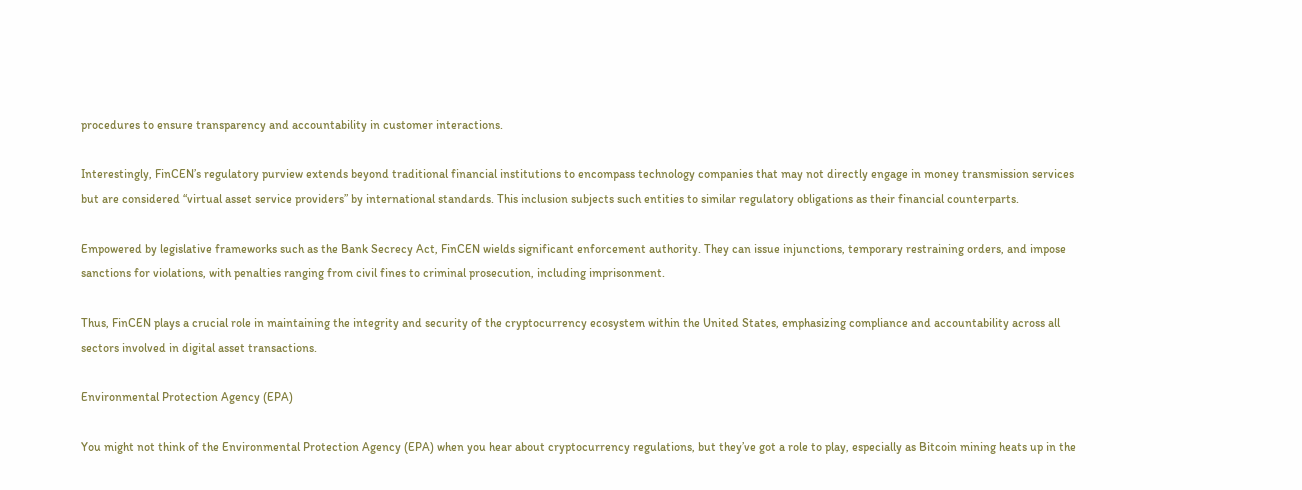procedures to ensure transparency and accountability in customer interactions.

Interestingly, FinCEN’s regulatory purview extends beyond traditional financial institutions to encompass technology companies that may not directly engage in money transmission services but are considered “virtual asset service providers” by international standards. This inclusion subjects such entities to similar regulatory obligations as their financial counterparts.

Empowered by legislative frameworks such as the Bank Secrecy Act, FinCEN wields significant enforcement authority. They can issue injunctions, temporary restraining orders, and impose sanctions for violations, with penalties ranging from civil fines to criminal prosecution, including imprisonment.

Thus, FinCEN plays a crucial role in maintaining the integrity and security of the cryptocurrency ecosystem within the United States, emphasizing compliance and accountability across all sectors involved in digital asset transactions.

Environmental Protection Agency (EPA)

You might not think of the Environmental Protection Agency (EPA) when you hear about cryptocurrency regulations, but they’ve got a role to play, especially as Bitcoin mining heats up in the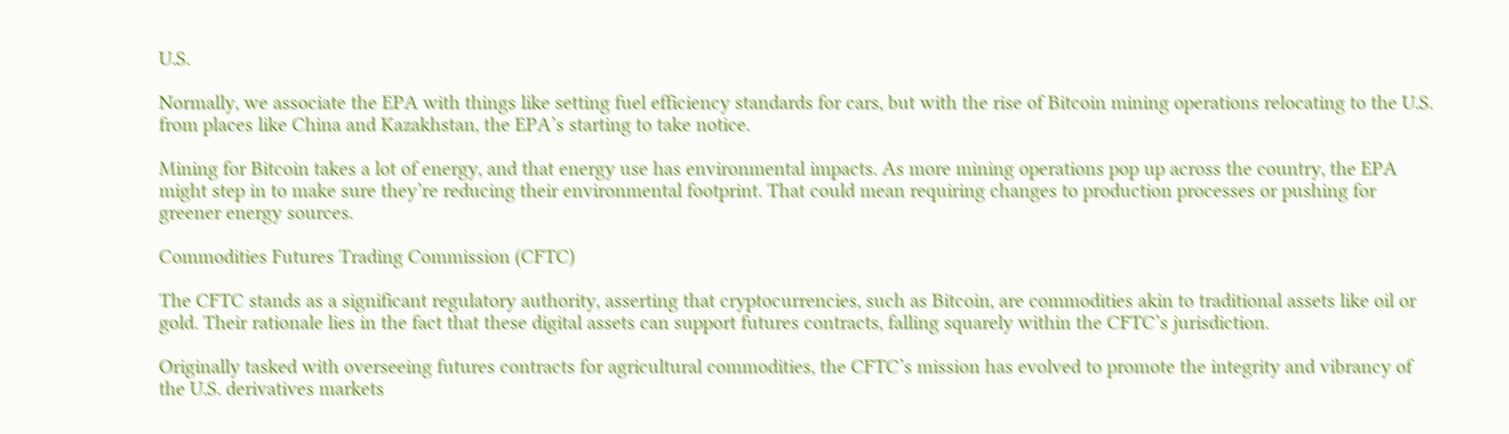U.S.

Normally, we associate the EPA with things like setting fuel efficiency standards for cars, but with the rise of Bitcoin mining operations relocating to the U.S. from places like China and Kazakhstan, the EPA’s starting to take notice.

Mining for Bitcoin takes a lot of energy, and that energy use has environmental impacts. As more mining operations pop up across the country, the EPA might step in to make sure they’re reducing their environmental footprint. That could mean requiring changes to production processes or pushing for greener energy sources.

Commodities Futures Trading Commission (CFTC)

The CFTC stands as a significant regulatory authority, asserting that cryptocurrencies, such as Bitcoin, are commodities akin to traditional assets like oil or gold. Their rationale lies in the fact that these digital assets can support futures contracts, falling squarely within the CFTC’s jurisdiction.

Originally tasked with overseeing futures contracts for agricultural commodities, the CFTC’s mission has evolved to promote the integrity and vibrancy of the U.S. derivatives markets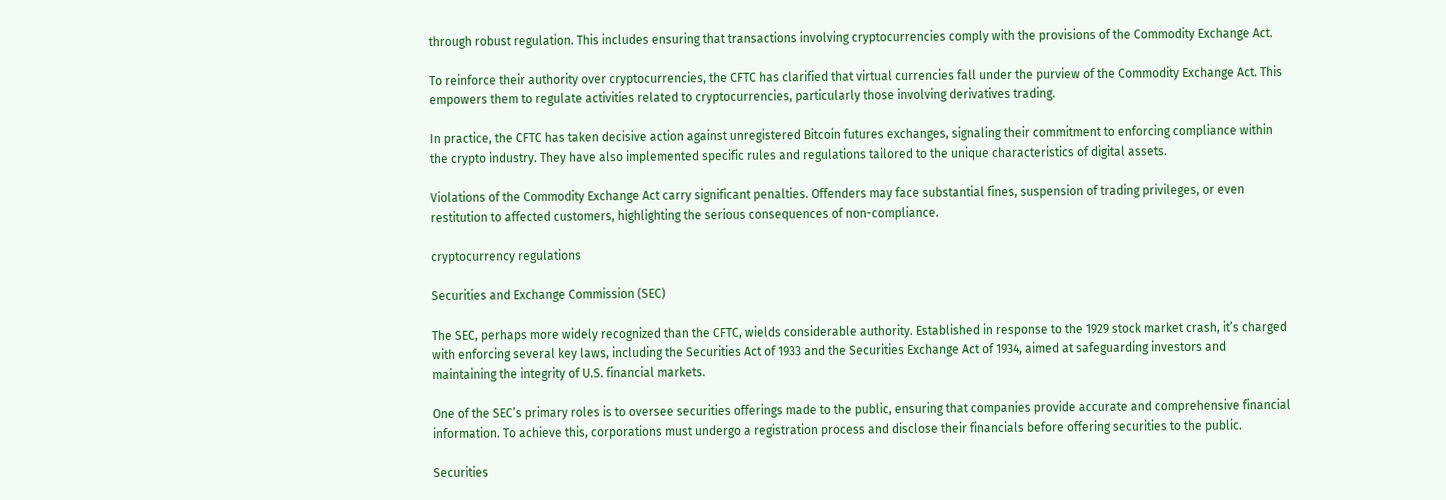through robust regulation. This includes ensuring that transactions involving cryptocurrencies comply with the provisions of the Commodity Exchange Act.

To reinforce their authority over cryptocurrencies, the CFTC has clarified that virtual currencies fall under the purview of the Commodity Exchange Act. This empowers them to regulate activities related to cryptocurrencies, particularly those involving derivatives trading.

In practice, the CFTC has taken decisive action against unregistered Bitcoin futures exchanges, signaling their commitment to enforcing compliance within the crypto industry. They have also implemented specific rules and regulations tailored to the unique characteristics of digital assets.

Violations of the Commodity Exchange Act carry significant penalties. Offenders may face substantial fines, suspension of trading privileges, or even restitution to affected customers, highlighting the serious consequences of non-compliance.

cryptocurrency regulations

Securities and Exchange Commission (SEC)

The SEC, perhaps more widely recognized than the CFTC, wields considerable authority. Established in response to the 1929 stock market crash, it’s charged with enforcing several key laws, including the Securities Act of 1933 and the Securities Exchange Act of 1934, aimed at safeguarding investors and maintaining the integrity of U.S. financial markets.

One of the SEC’s primary roles is to oversee securities offerings made to the public, ensuring that companies provide accurate and comprehensive financial information. To achieve this, corporations must undergo a registration process and disclose their financials before offering securities to the public.

Securities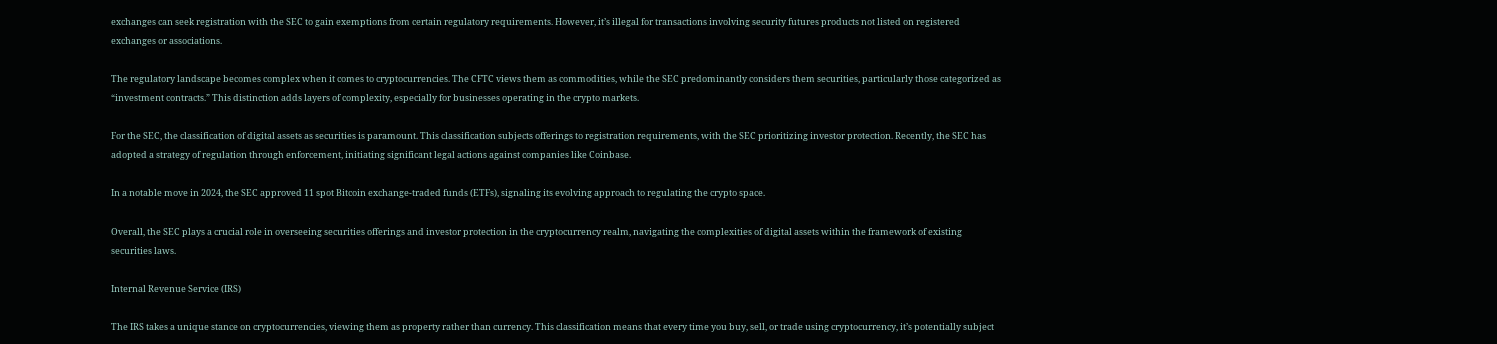exchanges can seek registration with the SEC to gain exemptions from certain regulatory requirements. However, it’s illegal for transactions involving security futures products not listed on registered exchanges or associations.

The regulatory landscape becomes complex when it comes to cryptocurrencies. The CFTC views them as commodities, while the SEC predominantly considers them securities, particularly those categorized as “investment contracts.” This distinction adds layers of complexity, especially for businesses operating in the crypto markets.

For the SEC, the classification of digital assets as securities is paramount. This classification subjects offerings to registration requirements, with the SEC prioritizing investor protection. Recently, the SEC has adopted a strategy of regulation through enforcement, initiating significant legal actions against companies like Coinbase.

In a notable move in 2024, the SEC approved 11 spot Bitcoin exchange-traded funds (ETFs), signaling its evolving approach to regulating the crypto space.

Overall, the SEC plays a crucial role in overseeing securities offerings and investor protection in the cryptocurrency realm, navigating the complexities of digital assets within the framework of existing securities laws.

Internal Revenue Service (IRS)

The IRS takes a unique stance on cryptocurrencies, viewing them as property rather than currency. This classification means that every time you buy, sell, or trade using cryptocurrency, it’s potentially subject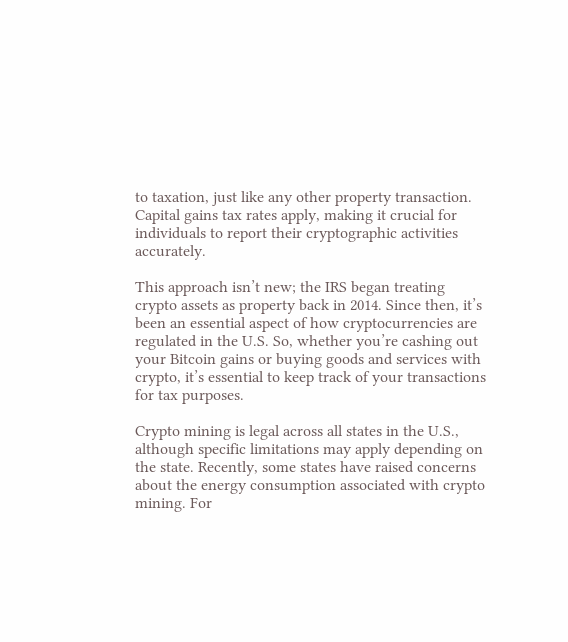to taxation, just like any other property transaction. Capital gains tax rates apply, making it crucial for individuals to report their cryptographic activities accurately.

This approach isn’t new; the IRS began treating crypto assets as property back in 2014. Since then, it’s been an essential aspect of how cryptocurrencies are regulated in the U.S. So, whether you’re cashing out your Bitcoin gains or buying goods and services with crypto, it’s essential to keep track of your transactions for tax purposes.

Crypto mining is legal across all states in the U.S., although specific limitations may apply depending on the state. Recently, some states have raised concerns about the energy consumption associated with crypto mining. For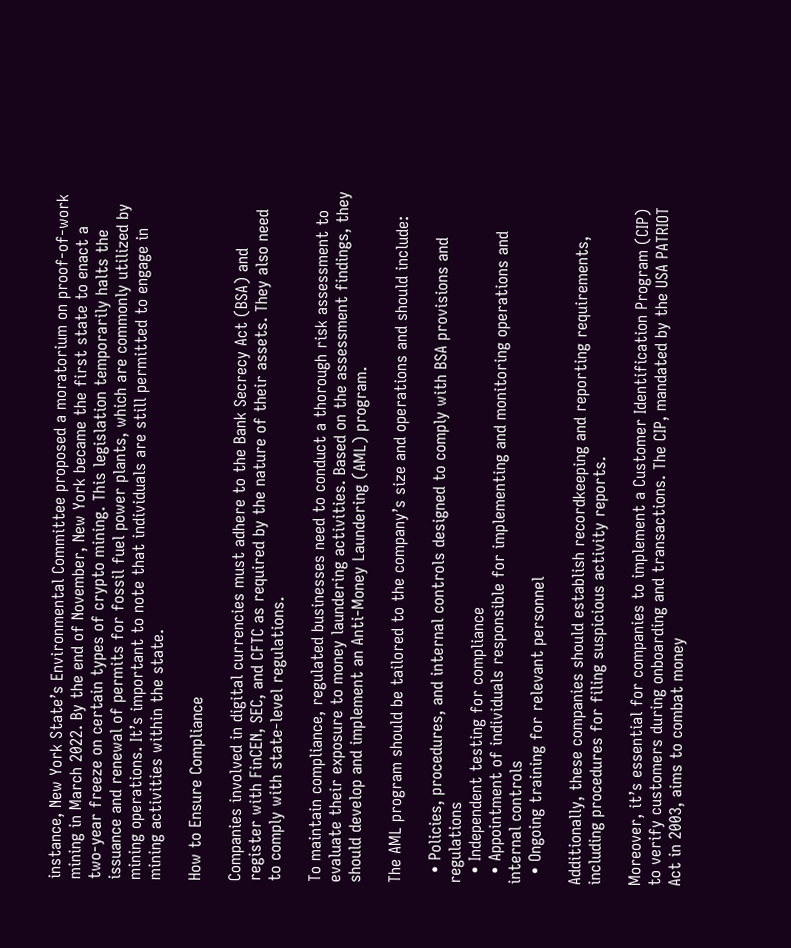instance, New York State’s Environmental Committee proposed a moratorium on proof-of-work mining in March 2022. By the end of November, New York became the first state to enact a two-year freeze on certain types of crypto mining. This legislation temporarily halts the issuance and renewal of permits for fossil fuel power plants, which are commonly utilized by mining operations. It’s important to note that individuals are still permitted to engage in mining activities within the state.

How to Ensure Compliance

Companies involved in digital currencies must adhere to the Bank Secrecy Act (BSA) and register with FinCEN, SEC, and CFTC as required by the nature of their assets. They also need to comply with state-level regulations.

To maintain compliance, regulated businesses need to conduct a thorough risk assessment to evaluate their exposure to money laundering activities. Based on the assessment findings, they should develop and implement an Anti-Money Laundering (AML) program.

The AML program should be tailored to the company’s size and operations and should include:

  • Policies, procedures, and internal controls designed to comply with BSA provisions and regulations
  • Independent testing for compliance
  • Appointment of individuals responsible for implementing and monitoring operations and internal controls
  • Ongoing training for relevant personnel

Additionally, these companies should establish recordkeeping and reporting requirements, including procedures for filing suspicious activity reports.

Moreover, it’s essential for companies to implement a Customer Identification Program (CIP) to verify customers during onboarding and transactions. The CIP, mandated by the USA PATRIOT Act in 2003, aims to combat money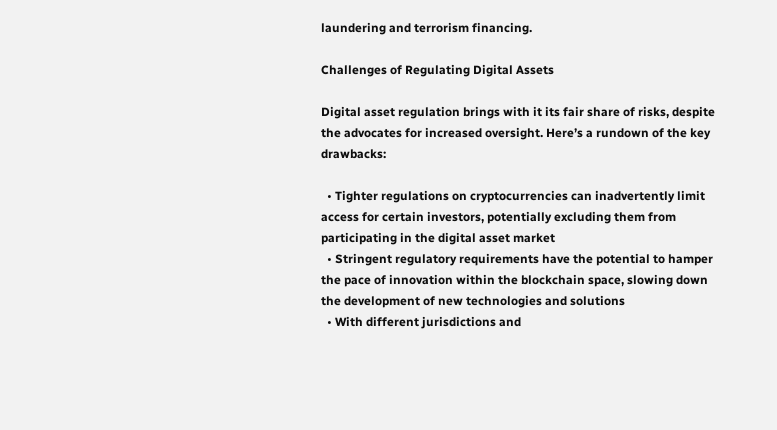laundering and terrorism financing.

Challenges of Regulating Digital Assets

Digital asset regulation brings with it its fair share of risks, despite the advocates for increased oversight. Here’s a rundown of the key drawbacks:

  • Tighter regulations on cryptocurrencies can inadvertently limit access for certain investors, potentially excluding them from participating in the digital asset market
  • Stringent regulatory requirements have the potential to hamper the pace of innovation within the blockchain space, slowing down the development of new technologies and solutions
  • With different jurisdictions and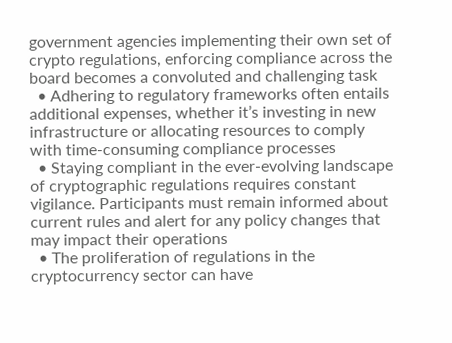government agencies implementing their own set of crypto regulations, enforcing compliance across the board becomes a convoluted and challenging task
  • Adhering to regulatory frameworks often entails additional expenses, whether it’s investing in new infrastructure or allocating resources to comply with time-consuming compliance processes
  • Staying compliant in the ever-evolving landscape of cryptographic regulations requires constant vigilance. Participants must remain informed about current rules and alert for any policy changes that may impact their operations
  • The proliferation of regulations in the cryptocurrency sector can have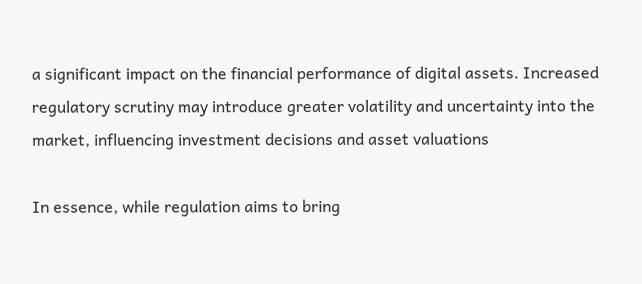a significant impact on the financial performance of digital assets. Increased regulatory scrutiny may introduce greater volatility and uncertainty into the market, influencing investment decisions and asset valuations

In essence, while regulation aims to bring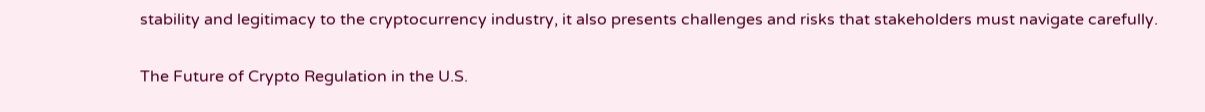stability and legitimacy to the cryptocurrency industry, it also presents challenges and risks that stakeholders must navigate carefully.

The Future of Crypto Regulation in the U.S.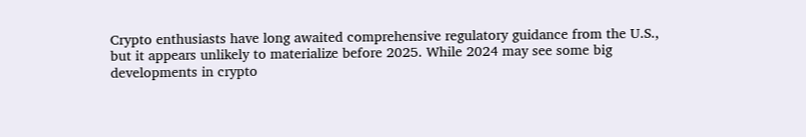Crypto enthusiasts have long awaited comprehensive regulatory guidance from the U.S., but it appears unlikely to materialize before 2025. While 2024 may see some big developments in crypto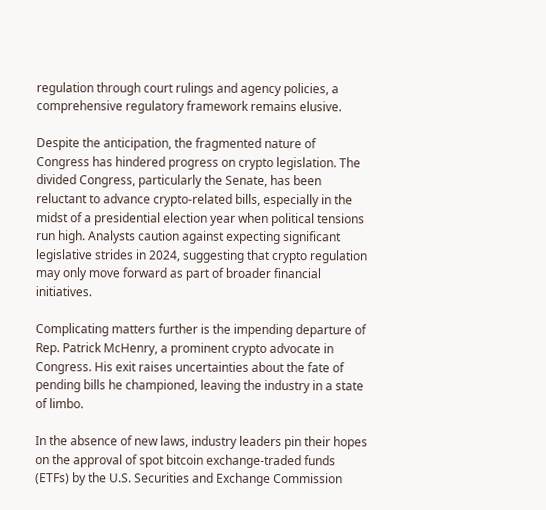regulation through court rulings and agency policies, a comprehensive regulatory framework remains elusive.

Despite the anticipation, the fragmented nature of Congress has hindered progress on crypto legislation. The divided Congress, particularly the Senate, has been reluctant to advance crypto-related bills, especially in the midst of a presidential election year when political tensions run high. Analysts caution against expecting significant legislative strides in 2024, suggesting that crypto regulation may only move forward as part of broader financial initiatives.

Complicating matters further is the impending departure of Rep. Patrick McHenry, a prominent crypto advocate in Congress. His exit raises uncertainties about the fate of pending bills he championed, leaving the industry in a state of limbo.

In the absence of new laws, industry leaders pin their hopes on the approval of spot bitcoin exchange-traded funds (ETFs) by the U.S. Securities and Exchange Commission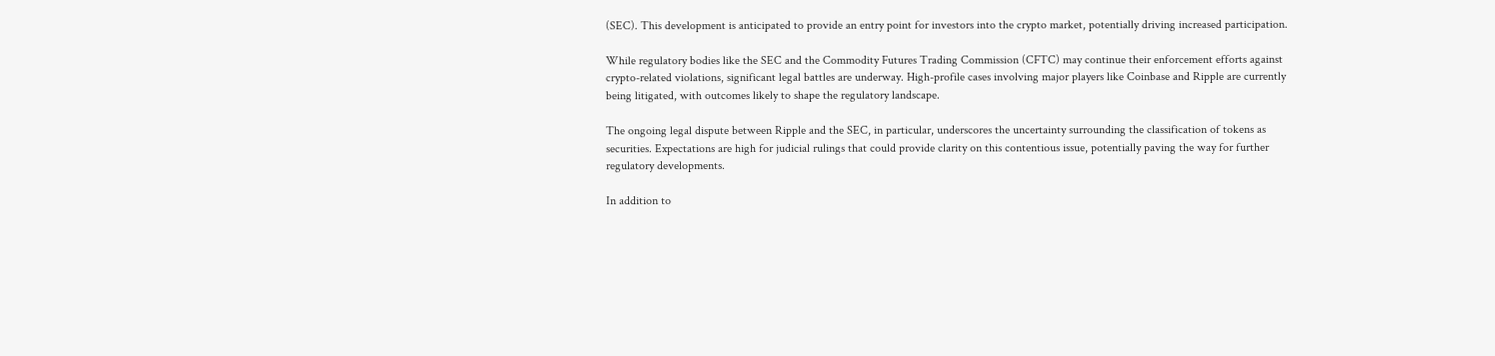(SEC). This development is anticipated to provide an entry point for investors into the crypto market, potentially driving increased participation.

While regulatory bodies like the SEC and the Commodity Futures Trading Commission (CFTC) may continue their enforcement efforts against crypto-related violations, significant legal battles are underway. High-profile cases involving major players like Coinbase and Ripple are currently being litigated, with outcomes likely to shape the regulatory landscape.

The ongoing legal dispute between Ripple and the SEC, in particular, underscores the uncertainty surrounding the classification of tokens as securities. Expectations are high for judicial rulings that could provide clarity on this contentious issue, potentially paving the way for further regulatory developments.

In addition to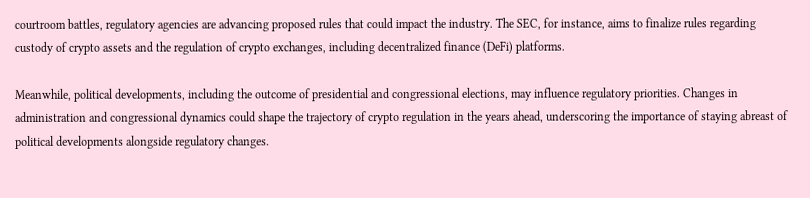courtroom battles, regulatory agencies are advancing proposed rules that could impact the industry. The SEC, for instance, aims to finalize rules regarding custody of crypto assets and the regulation of crypto exchanges, including decentralized finance (DeFi) platforms.

Meanwhile, political developments, including the outcome of presidential and congressional elections, may influence regulatory priorities. Changes in administration and congressional dynamics could shape the trajectory of crypto regulation in the years ahead, underscoring the importance of staying abreast of political developments alongside regulatory changes.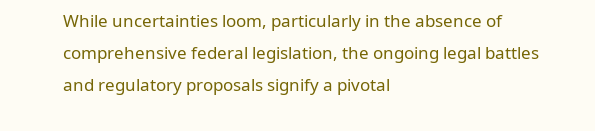While uncertainties loom, particularly in the absence of comprehensive federal legislation, the ongoing legal battles and regulatory proposals signify a pivotal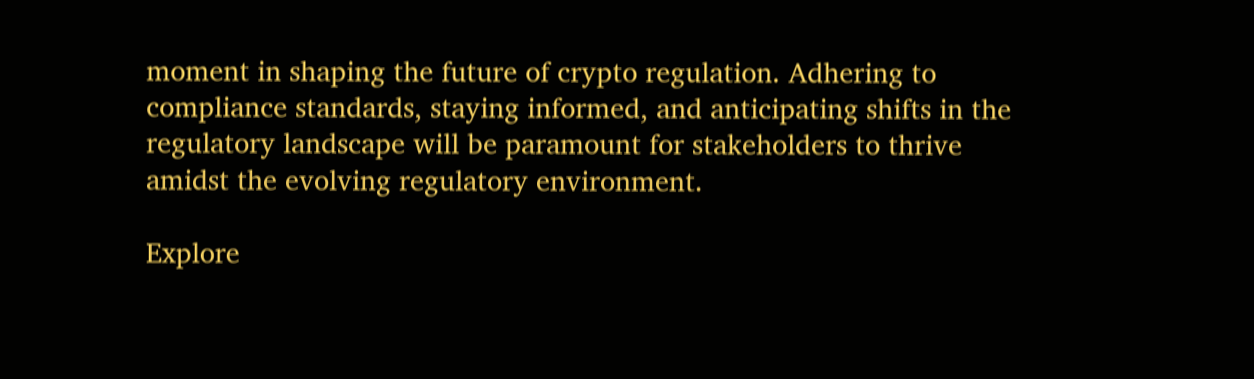moment in shaping the future of crypto regulation. Adhering to compliance standards, staying informed, and anticipating shifts in the regulatory landscape will be paramount for stakeholders to thrive amidst the evolving regulatory environment.

Explore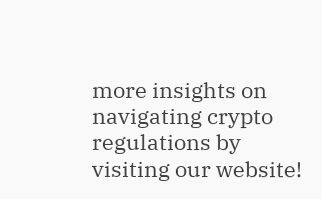more insights on navigating crypto regulations by visiting our website!